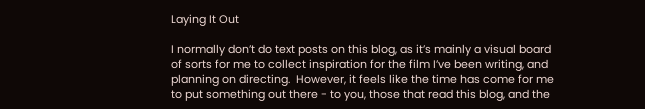Laying It Out

I normally don’t do text posts on this blog, as it’s mainly a visual board of sorts for me to collect inspiration for the film I’ve been writing, and planning on directing.  However, it feels like the time has come for me to put something out there - to you, those that read this blog, and the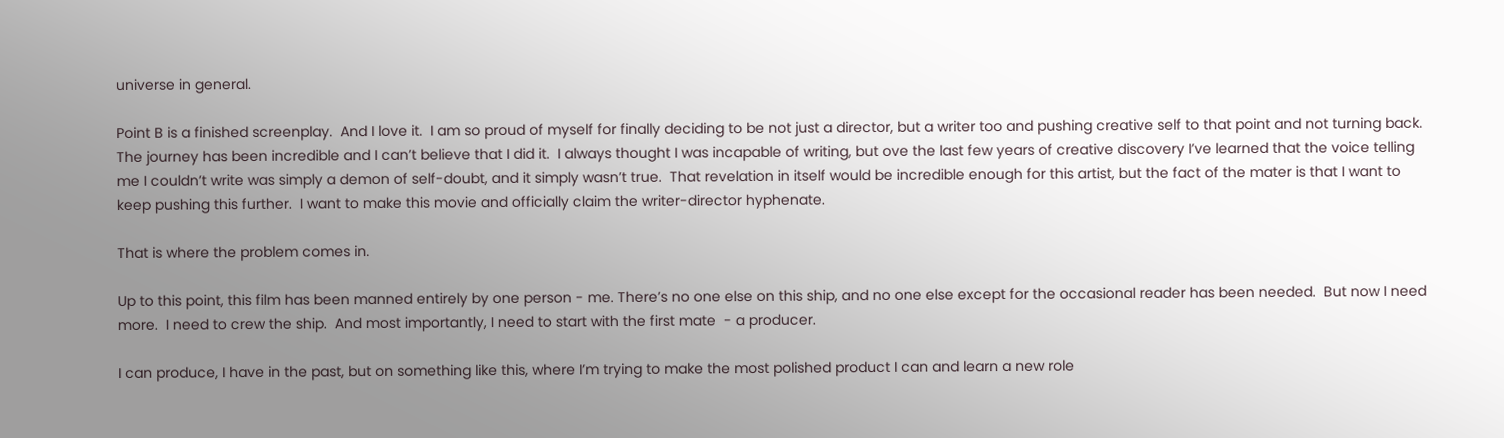universe in general.

Point B is a finished screenplay.  And I love it.  I am so proud of myself for finally deciding to be not just a director, but a writer too and pushing creative self to that point and not turning back.  The journey has been incredible and I can’t believe that I did it.  I always thought I was incapable of writing, but ove the last few years of creative discovery I’ve learned that the voice telling me I couldn’t write was simply a demon of self-doubt, and it simply wasn’t true.  That revelation in itself would be incredible enough for this artist, but the fact of the mater is that I want to keep pushing this further.  I want to make this movie and officially claim the writer-director hyphenate.

That is where the problem comes in.

Up to this point, this film has been manned entirely by one person - me. There’s no one else on this ship, and no one else except for the occasional reader has been needed.  But now I need more.  I need to crew the ship.  And most importantly, I need to start with the first mate  - a producer.

I can produce, I have in the past, but on something like this, where I’m trying to make the most polished product I can and learn a new role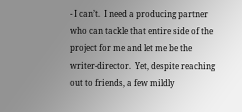- I can’t.  I need a producing partner who can tackle that entire side of the project for me and let me be the writer-director.  Yet, despite reaching out to friends, a few mildly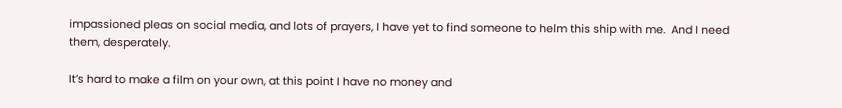impassioned pleas on social media, and lots of prayers, I have yet to find someone to helm this ship with me.  And I need them, desperately.

It’s hard to make a film on your own, at this point I have no money and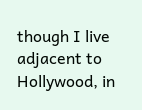though I live adjacent to Hollywood, in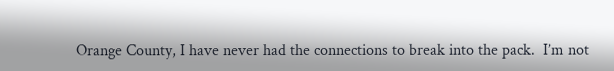Orange County, I have never had the connections to break into the pack.  I’m not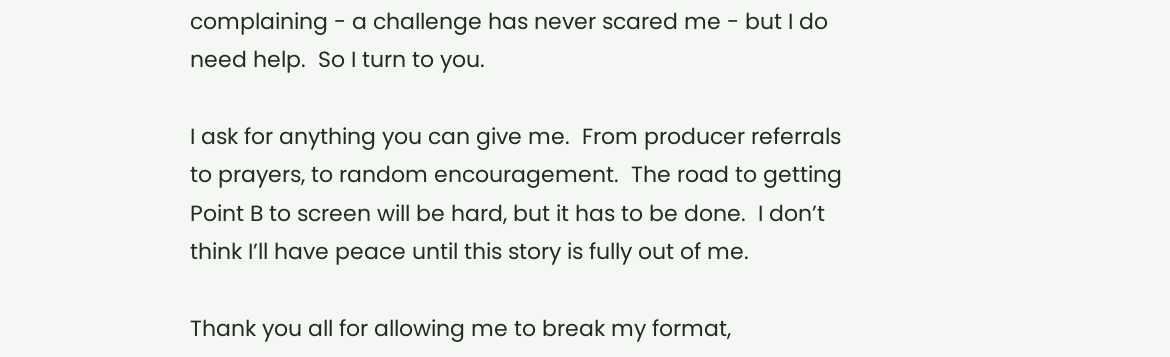complaining - a challenge has never scared me - but I do need help.  So I turn to you.

I ask for anything you can give me.  From producer referrals to prayers, to random encouragement.  The road to getting Point B to screen will be hard, but it has to be done.  I don’t think I’ll have peace until this story is fully out of me.

Thank you all for allowing me to break my format,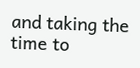and taking the time to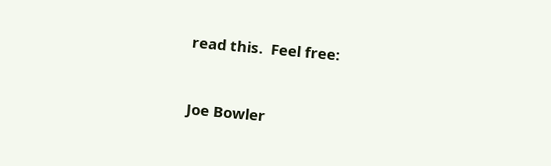read this.  Feel free:


Joe Bowler